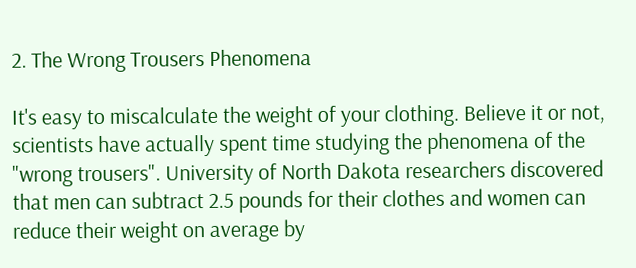2. The Wrong Trousers Phenomena

It's easy to miscalculate the weight of your clothing. Believe it or not, scientists have actually spent time studying the phenomena of the "wrong trousers". University of North Dakota researchers discovered that men can subtract 2.5 pounds for their clothes and women can reduce their weight on average by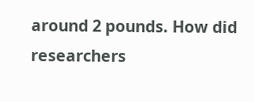around 2 pounds. How did researchers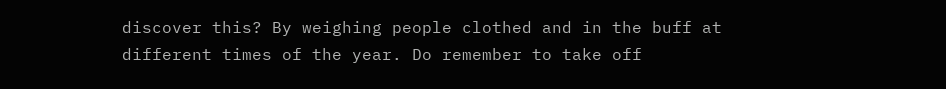discover this? By weighing people clothed and in the buff at different times of the year. Do remember to take off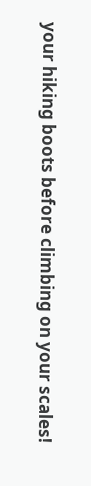your hiking boots before climbing on your scales!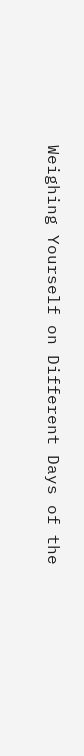Weighing Yourself on Different Days of the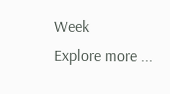Week
Explore more ...